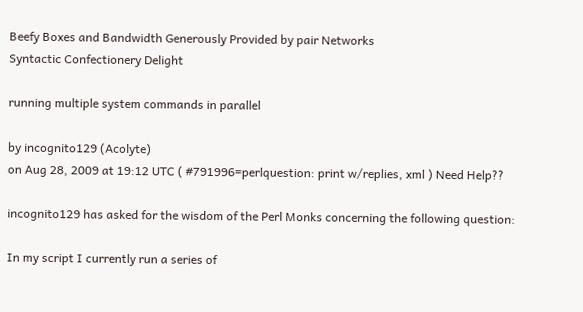Beefy Boxes and Bandwidth Generously Provided by pair Networks
Syntactic Confectionery Delight

running multiple system commands in parallel

by incognito129 (Acolyte)
on Aug 28, 2009 at 19:12 UTC ( #791996=perlquestion: print w/replies, xml ) Need Help??

incognito129 has asked for the wisdom of the Perl Monks concerning the following question:

In my script I currently run a series of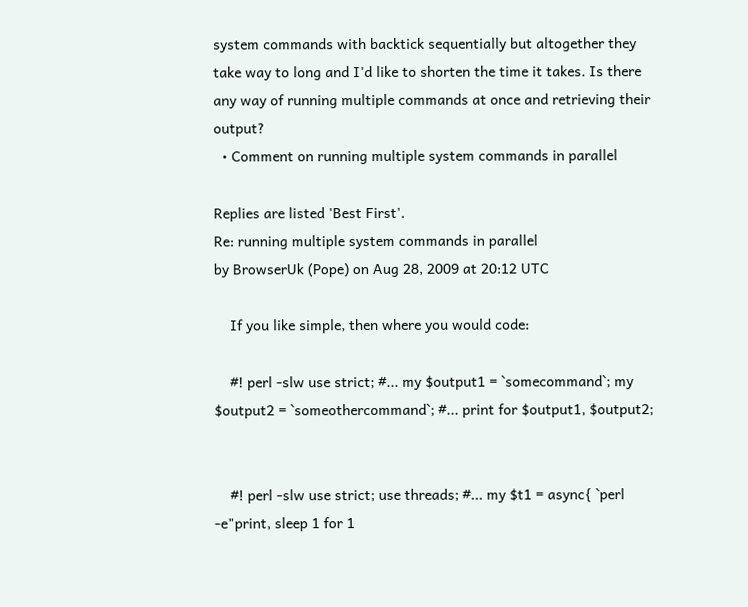system commands with backtick sequentially but altogether they take way to long and I'd like to shorten the time it takes. Is there any way of running multiple commands at once and retrieving their output?
  • Comment on running multiple system commands in parallel

Replies are listed 'Best First'.
Re: running multiple system commands in parallel
by BrowserUk (Pope) on Aug 28, 2009 at 20:12 UTC

    If you like simple, then where you would code:

    #! perl -slw use strict; #... my $output1 = `somecommand`; my $output2 = `someothercommand`; #... print for $output1, $output2;


    #! perl -slw use strict; use threads; #... my $t1 = async{ `perl -e"print, sleep 1 for 1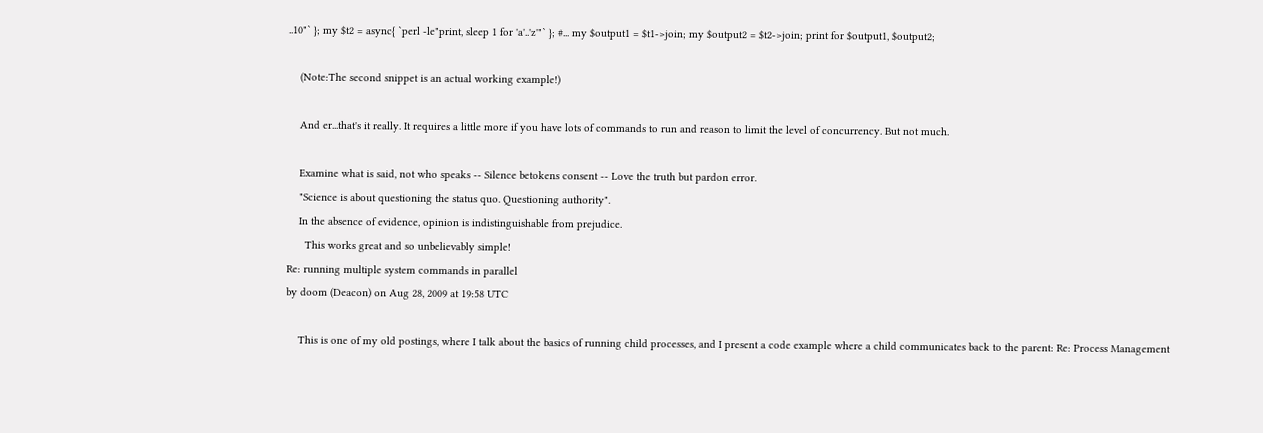..10"` }; my $t2 = async{ `perl -le"print, sleep 1 for 'a'..'z'"` }; #... my $output1 = $t1->join; my $output2 = $t2->join; print for $output1, $output2;

    (Note:The second snippet is an actual working example!)

    And er...that's it really. It requires a little more if you have lots of commands to run and reason to limit the level of concurrency. But not much.

    Examine what is said, not who speaks -- Silence betokens consent -- Love the truth but pardon error.
    "Science is about questioning the status quo. Questioning authority".
    In the absence of evidence, opinion is indistinguishable from prejudice.
      This works great and so unbelievably simple!
Re: running multiple system commands in parallel
by doom (Deacon) on Aug 28, 2009 at 19:58 UTC

    This is one of my old postings, where I talk about the basics of running child processes, and I present a code example where a child communicates back to the parent: Re: Process Management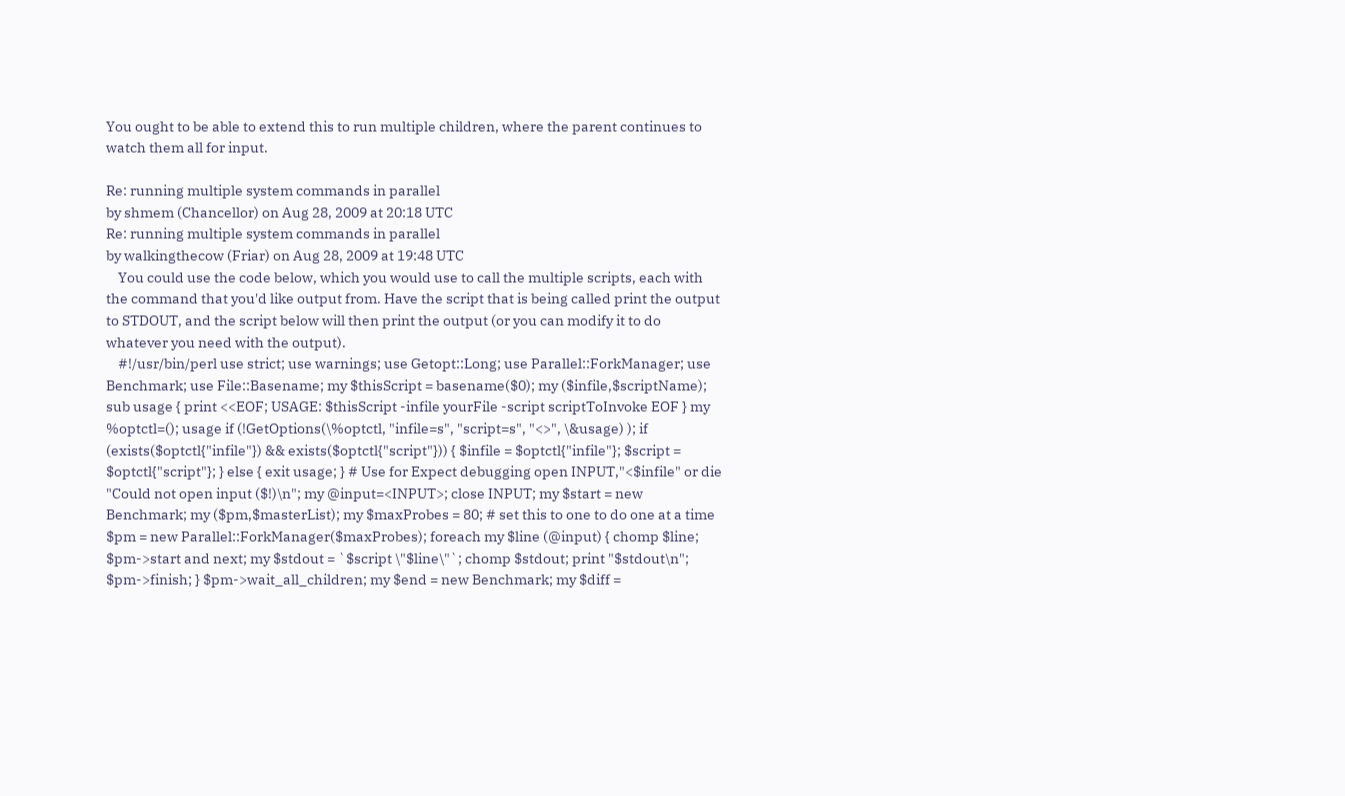You ought to be able to extend this to run multiple children, where the parent continues to watch them all for input.

Re: running multiple system commands in parallel
by shmem (Chancellor) on Aug 28, 2009 at 20:18 UTC
Re: running multiple system commands in parallel
by walkingthecow (Friar) on Aug 28, 2009 at 19:48 UTC
    You could use the code below, which you would use to call the multiple scripts, each with the command that you'd like output from. Have the script that is being called print the output to STDOUT, and the script below will then print the output (or you can modify it to do whatever you need with the output).
    #!/usr/bin/perl use strict; use warnings; use Getopt::Long; use Parallel::ForkManager; use Benchmark; use File::Basename; my $thisScript = basename($0); my ($infile,$scriptName); sub usage { print <<EOF; USAGE: $thisScript -infile yourFile -script scriptToInvoke EOF } my %optctl=(); usage if (!GetOptions(\%optctl, "infile=s", "script=s", "<>", \&usage) ); if (exists($optctl{"infile"}) && exists($optctl{"script"})) { $infile = $optctl{"infile"}; $script = $optctl{"script"}; } else { exit usage; } # Use for Expect debugging open INPUT,"<$infile" or die "Could not open input ($!)\n"; my @input=<INPUT>; close INPUT; my $start = new Benchmark; my ($pm,$masterList); my $maxProbes = 80; # set this to one to do one at a time $pm = new Parallel::ForkManager($maxProbes); foreach my $line (@input) { chomp $line; $pm->start and next; my $stdout = `$script \"$line\"`; chomp $stdout; print "$stdout\n"; $pm->finish; } $pm->wait_all_children; my $end = new Benchmark; my $diff =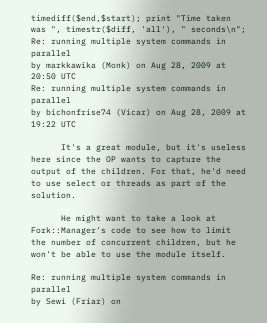timediff($end,$start); print "Time taken was ", timestr($diff, 'all'), " seconds\n";
Re: running multiple system commands in parallel
by markkawika (Monk) on Aug 28, 2009 at 20:50 UTC
Re: running multiple system commands in parallel
by bichonfrise74 (Vicar) on Aug 28, 2009 at 19:22 UTC

      It's a great module, but it's useless here since the OP wants to capture the output of the children. For that, he'd need to use select or threads as part of the solution.

      He might want to take a look at Fork::Manager's code to see how to limit the number of concurrent children, but he won't be able to use the module itself.

Re: running multiple system commands in parallel
by Sewi (Friar) on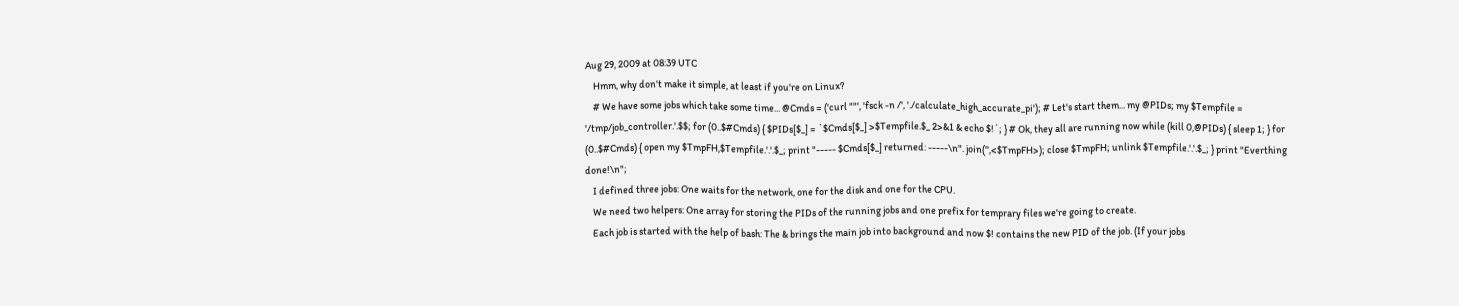Aug 29, 2009 at 08:39 UTC
    Hmm, why don't make it simple, at least if you're on Linux?
    # We have some jobs which take some time... @Cmds = ('curl ""', 'fsck -n /', './calculate_high_accurate_pi'); # Let's start them... my @PIDs; my $Tempfile = '/tmp/job_controller.'.$$; for (0..$#Cmds) { $PIDs[$_] = `$Cmds[$_] >$Tempfile.$_ 2>&1 & echo $!`; } # Ok, they all are running now while (kill 0,@PIDs) { sleep 1; } for (0..$#Cmds) { open my $TmpFH,$Tempfile.'.'.$_; print "----- $Cmds[$_] returned: -----\n". join('',<$TmpFH>); close $TmpFH; unlink $Tempfile.'.'.$_; } print "Everthing done!\n";
    I defined three jobs: One waits for the network, one for the disk and one for the CPU.
    We need two helpers: One array for storing the PIDs of the running jobs and one prefix for temprary files we're going to create.
    Each job is started with the help of bash: The & brings the main job into background and now $! contains the new PID of the job. (If your jobs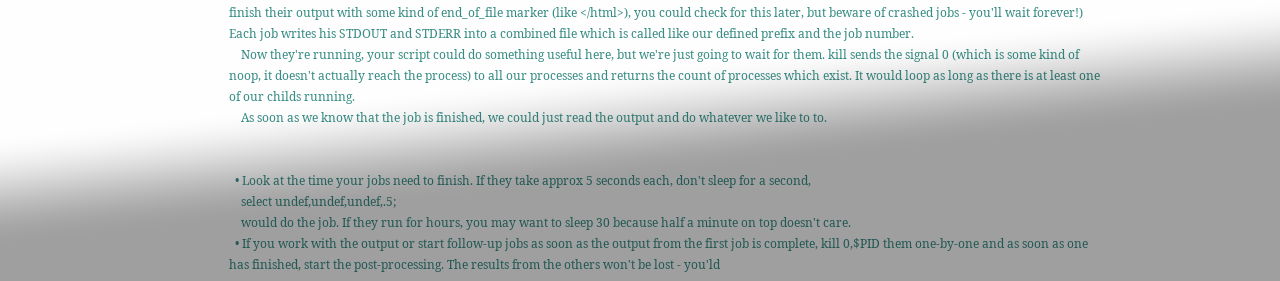finish their output with some kind of end_of_file marker (like </html>), you could check for this later, but beware of crashed jobs - you'll wait forever!) Each job writes his STDOUT and STDERR into a combined file which is called like our defined prefix and the job number.
    Now they're running, your script could do something useful here, but we're just going to wait for them. kill sends the signal 0 (which is some kind of noop, it doesn't actually reach the process) to all our processes and returns the count of processes which exist. It would loop as long as there is at least one of our childs running.
    As soon as we know that the job is finished, we could just read the output and do whatever we like to to.


  • Look at the time your jobs need to finish. If they take approx 5 seconds each, don't sleep for a second,
    select undef,undef,undef,.5;
    would do the job. If they run for hours, you may want to sleep 30 because half a minute on top doesn't care.
  • If you work with the output or start follow-up jobs as soon as the output from the first job is complete, kill 0,$PID them one-by-one and as soon as one has finished, start the post-processing. The results from the others won't be lost - you'ld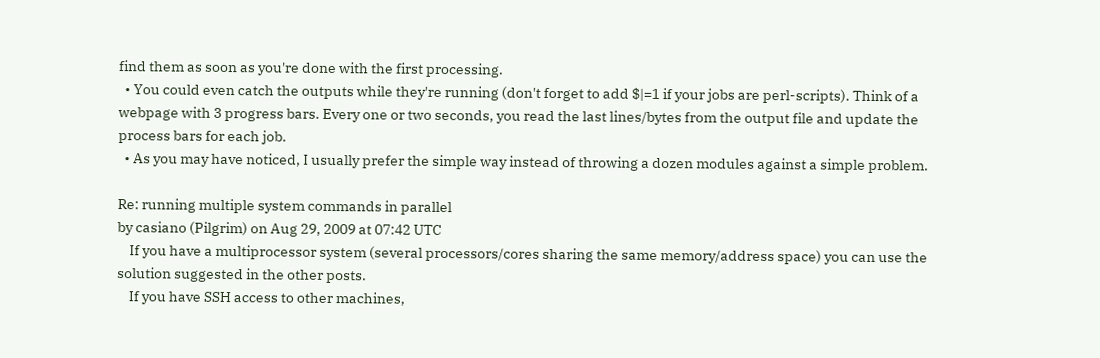find them as soon as you're done with the first processing.
  • You could even catch the outputs while they're running (don't forget to add $|=1 if your jobs are perl-scripts). Think of a webpage with 3 progress bars. Every one or two seconds, you read the last lines/bytes from the output file and update the process bars for each job.
  • As you may have noticed, I usually prefer the simple way instead of throwing a dozen modules against a simple problem.

Re: running multiple system commands in parallel
by casiano (Pilgrim) on Aug 29, 2009 at 07:42 UTC
    If you have a multiprocessor system (several processors/cores sharing the same memory/address space) you can use the solution suggested in the other posts.
    If you have SSH access to other machines,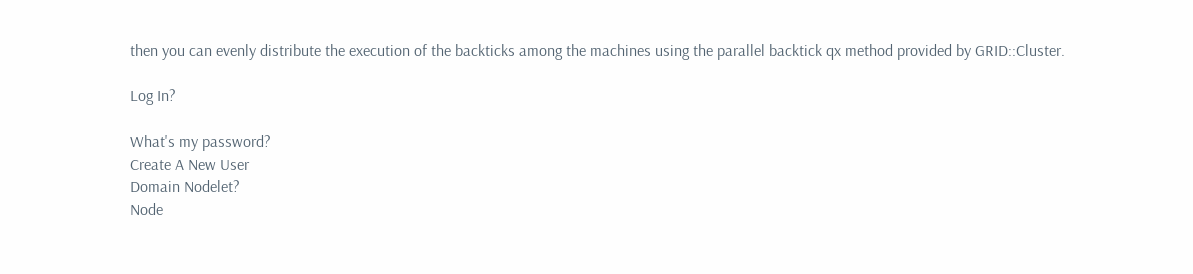then you can evenly distribute the execution of the backticks among the machines using the parallel backtick qx method provided by GRID::Cluster.

Log In?

What's my password?
Create A New User
Domain Nodelet?
Node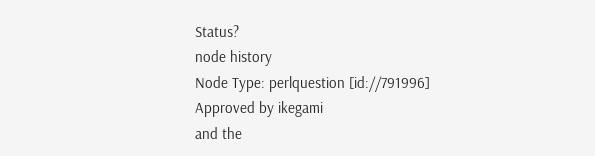Status?
node history
Node Type: perlquestion [id://791996]
Approved by ikegami
and the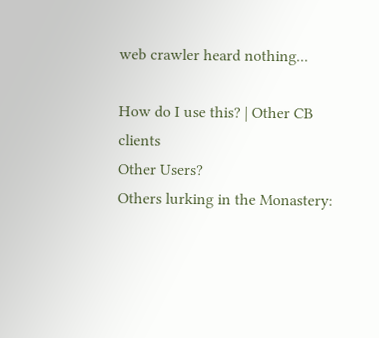web crawler heard nothing...

How do I use this? | Other CB clients
Other Users?
Others lurking in the Monastery: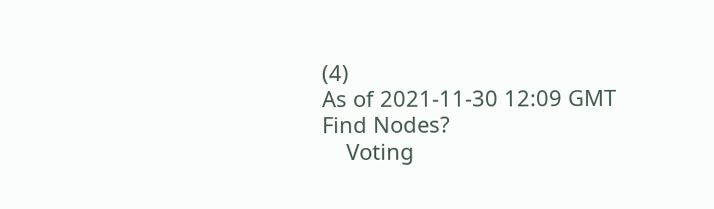(4)
As of 2021-11-30 12:09 GMT
Find Nodes?
    Voting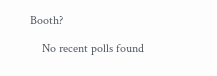Booth?

    No recent polls found